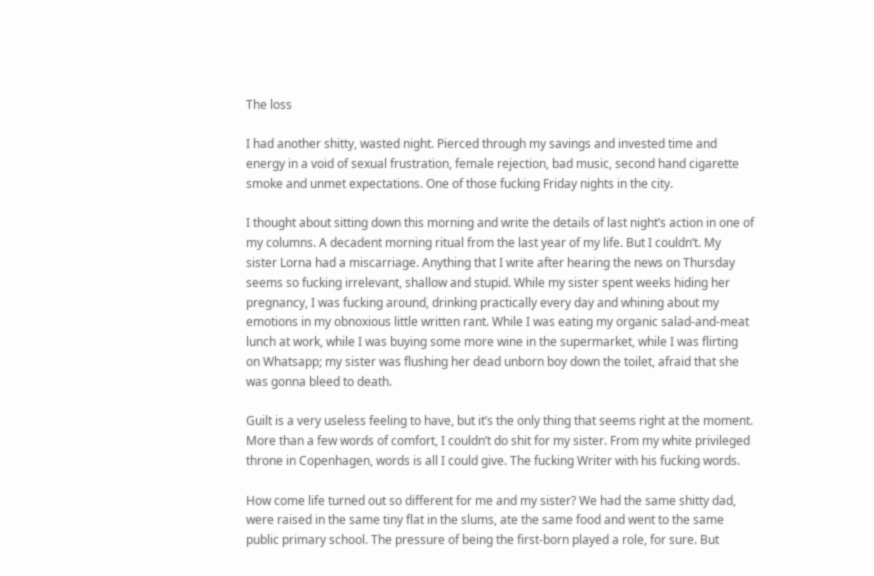The loss

I had another shitty, wasted night. Pierced through my savings and invested time and energy in a void of sexual frustration, female rejection, bad music, second hand cigarette smoke and unmet expectations. One of those fucking Friday nights in the city.

I thought about sitting down this morning and write the details of last night’s action in one of my columns. A decadent morning ritual from the last year of my life. But I couldn’t. My sister Lorna had a miscarriage. Anything that I write after hearing the news on Thursday seems so fucking irrelevant, shallow and stupid. While my sister spent weeks hiding her pregnancy, I was fucking around, drinking practically every day and whining about my emotions in my obnoxious little written rant. While I was eating my organic salad-and-meat lunch at work, while I was buying some more wine in the supermarket, while I was flirting on Whatsapp; my sister was flushing her dead unborn boy down the toilet, afraid that she was gonna bleed to death.

Guilt is a very useless feeling to have, but it’s the only thing that seems right at the moment. More than a few words of comfort, I couldn’t do shit for my sister. From my white privileged throne in Copenhagen, words is all I could give. The fucking Writer with his fucking words.

How come life turned out so different for me and my sister? We had the same shitty dad, were raised in the same tiny flat in the slums, ate the same food and went to the same public primary school. The pressure of being the first-born played a role, for sure. But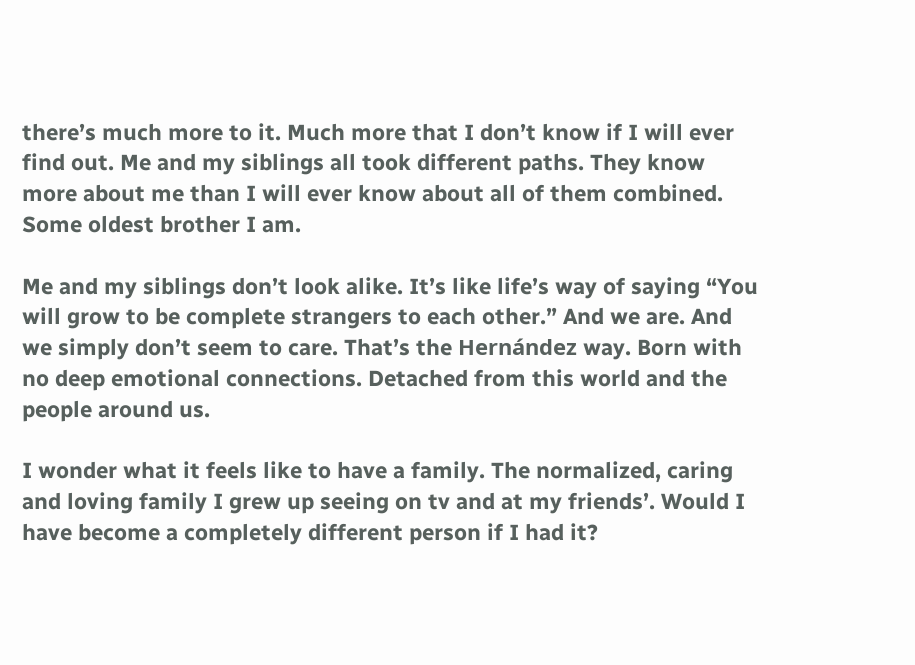there’s much more to it. Much more that I don’t know if I will ever find out. Me and my siblings all took different paths. They know more about me than I will ever know about all of them combined. Some oldest brother I am.

Me and my siblings don’t look alike. It’s like life’s way of saying “You will grow to be complete strangers to each other.” And we are. And we simply don’t seem to care. That’s the Hernández way. Born with no deep emotional connections. Detached from this world and the people around us.

I wonder what it feels like to have a family. The normalized, caring and loving family I grew up seeing on tv and at my friends’. Would I have become a completely different person if I had it?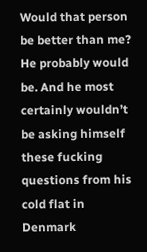Would that person be better than me? He probably would be. And he most certainly wouldn’t be asking himself these fucking questions from his cold flat in Denmark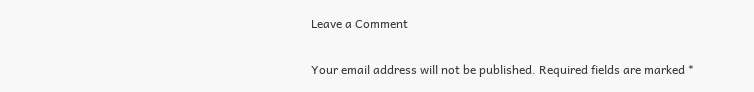Leave a Comment

Your email address will not be published. Required fields are marked *